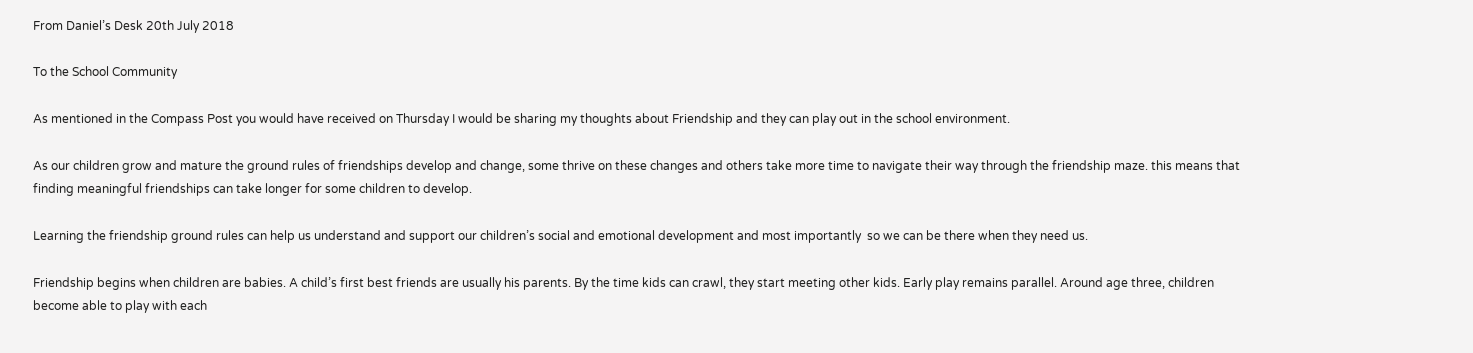From Daniel’s Desk 20th July 2018

To the School Community

As mentioned in the Compass Post you would have received on Thursday I would be sharing my thoughts about Friendship and they can play out in the school environment.

As our children grow and mature the ground rules of friendships develop and change, some thrive on these changes and others take more time to navigate their way through the friendship maze. this means that finding meaningful friendships can take longer for some children to develop.

Learning the friendship ground rules can help us understand and support our children’s social and emotional development and most importantly  so we can be there when they need us.

Friendship begins when children are babies. A child’s first best friends are usually his parents. By the time kids can crawl, they start meeting other kids. Early play remains parallel. Around age three, children become able to play with each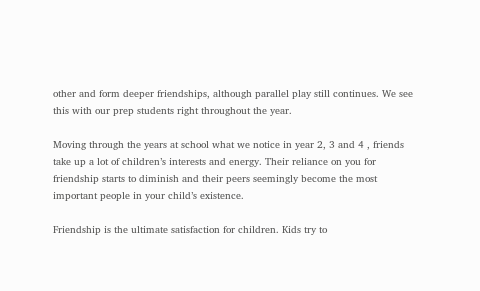other and form deeper friendships, although parallel play still continues. We see this with our prep students right throughout the year.

Moving through the years at school what we notice in year 2, 3 and 4 , friends take up a lot of children’s interests and energy. Their reliance on you for friendship starts to diminish and their peers seemingly become the most important people in your child’s existence.

Friendship is the ultimate satisfaction for children. Kids try to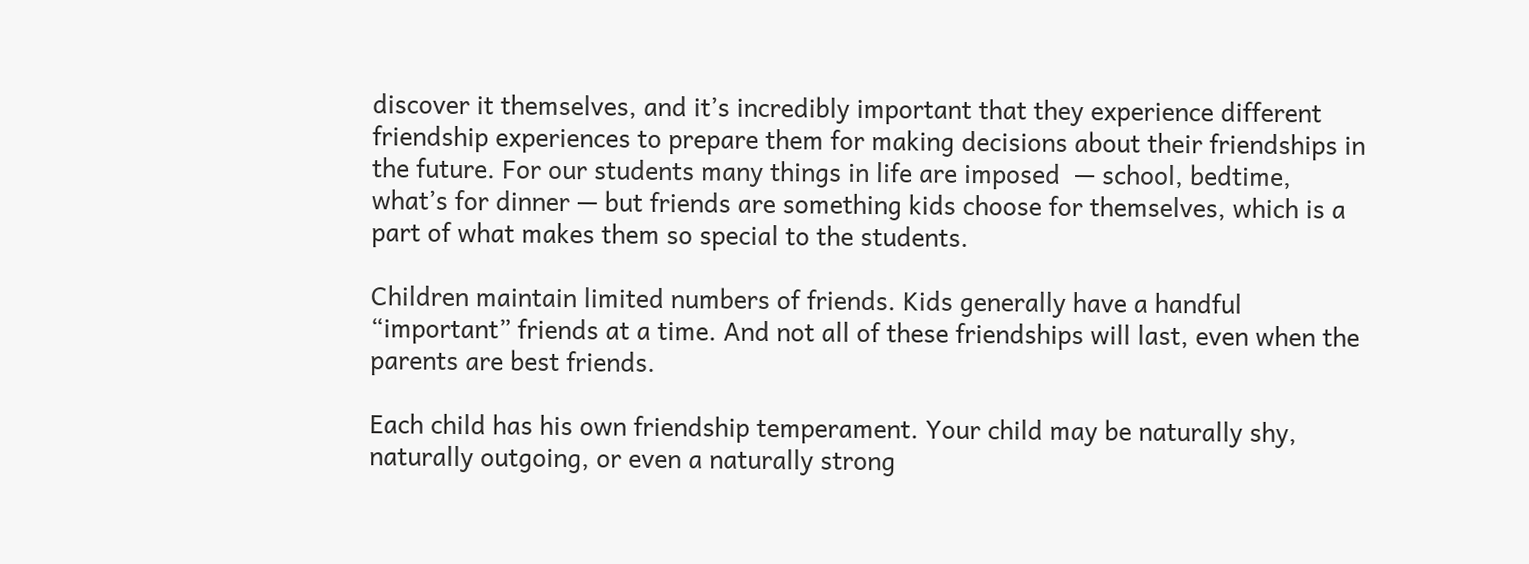discover it themselves, and it’s incredibly important that they experience different friendship experiences to prepare them for making decisions about their friendships in the future. For our students many things in life are imposed  — school, bedtime, what’s for dinner — but friends are something kids choose for themselves, which is a part of what makes them so special to the students.

Children maintain limited numbers of friends. Kids generally have a handful “important” friends at a time. And not all of these friendships will last, even when the parents are best friends.

Each child has his own friendship temperament. Your child may be naturally shy, naturally outgoing, or even a naturally strong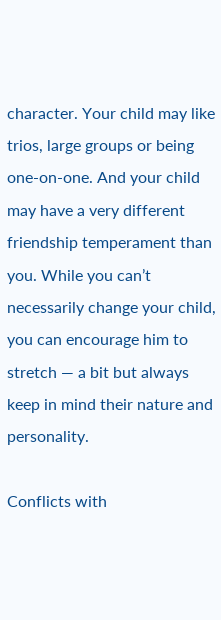character. Your child may like trios, large groups or being one-on-one. And your child may have a very different friendship temperament than you. While you can’t necessarily change your child, you can encourage him to stretch — a bit but always keep in mind their nature and personality.

Conflicts with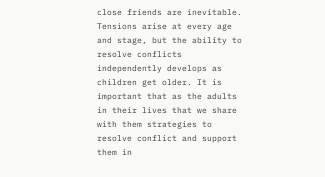close friends are inevitable. Tensions arise at every age and stage, but the ability to resolve conflicts independently develops as children get older. It is important that as the adults in their lives that we share with them strategies to resolve conflict and support them in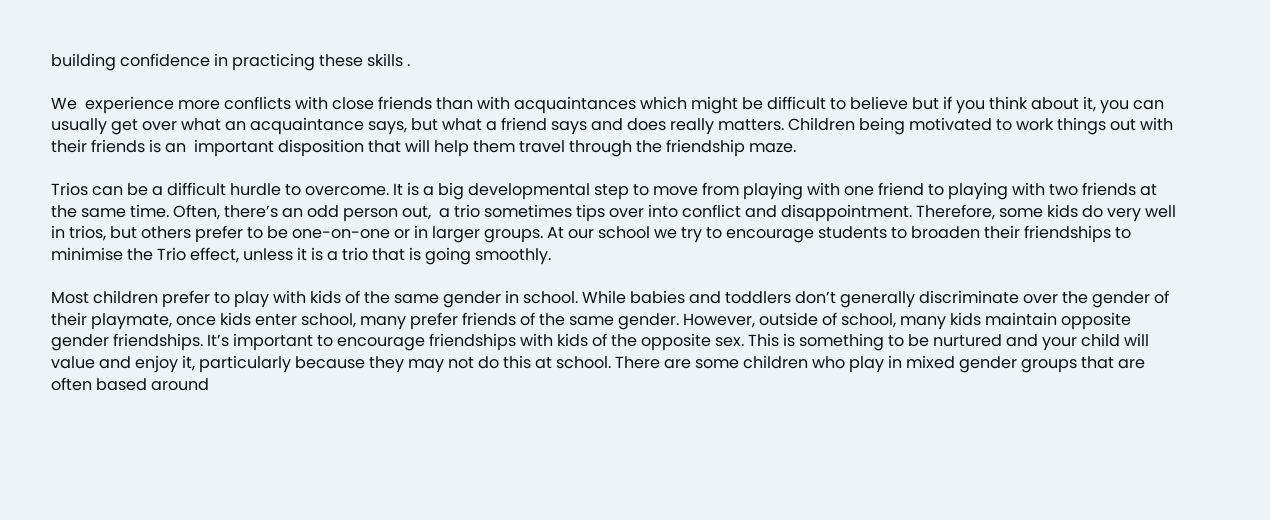building confidence in practicing these skills .

We  experience more conflicts with close friends than with acquaintances which might be difficult to believe but if you think about it, you can usually get over what an acquaintance says, but what a friend says and does really matters. Children being motivated to work things out with their friends is an  important disposition that will help them travel through the friendship maze.

Trios can be a difficult hurdle to overcome. It is a big developmental step to move from playing with one friend to playing with two friends at the same time. Often, there’s an odd person out,  a trio sometimes tips over into conflict and disappointment. Therefore, some kids do very well in trios, but others prefer to be one-on-one or in larger groups. At our school we try to encourage students to broaden their friendships to minimise the Trio effect, unless it is a trio that is going smoothly.

Most children prefer to play with kids of the same gender in school. While babies and toddlers don’t generally discriminate over the gender of their playmate, once kids enter school, many prefer friends of the same gender. However, outside of school, many kids maintain opposite gender friendships. It’s important to encourage friendships with kids of the opposite sex. This is something to be nurtured and your child will value and enjoy it, particularly because they may not do this at school. There are some children who play in mixed gender groups that are often based around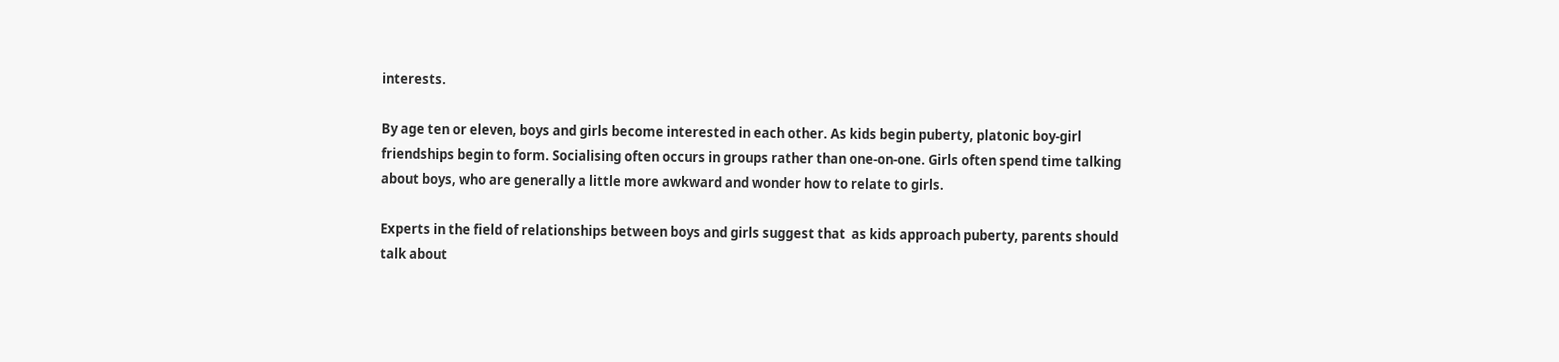interests.

By age ten or eleven, boys and girls become interested in each other. As kids begin puberty, platonic boy-girl friendships begin to form. Socialising often occurs in groups rather than one-on-one. Girls often spend time talking about boys, who are generally a little more awkward and wonder how to relate to girls.

Experts in the field of relationships between boys and girls suggest that  as kids approach puberty, parents should talk about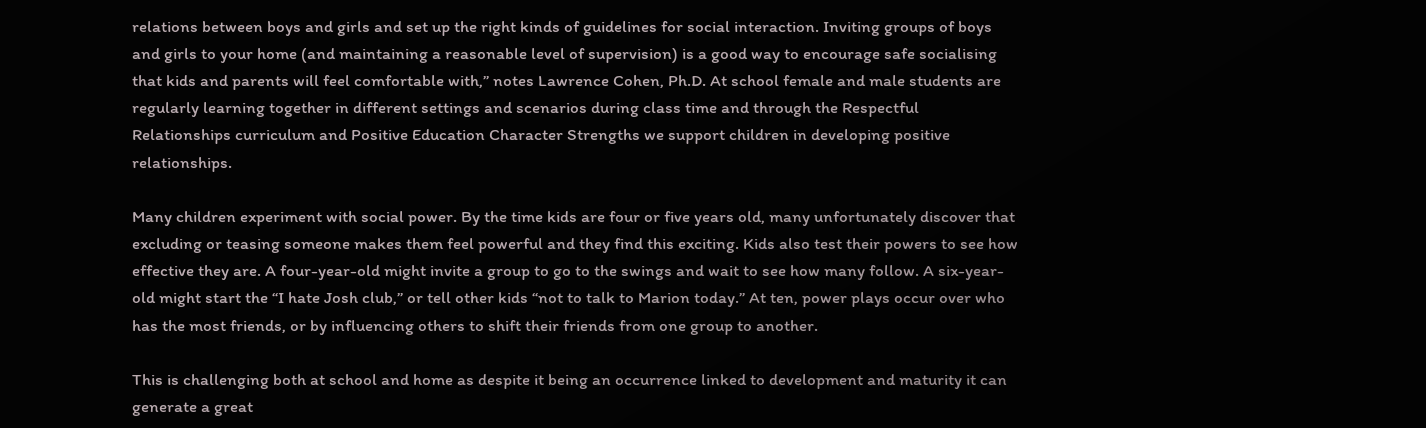relations between boys and girls and set up the right kinds of guidelines for social interaction. Inviting groups of boys and girls to your home (and maintaining a reasonable level of supervision) is a good way to encourage safe socialising that kids and parents will feel comfortable with,” notes Lawrence Cohen, Ph.D. At school female and male students are regularly learning together in different settings and scenarios during class time and through the Respectful Relationships curriculum and Positive Education Character Strengths we support children in developing positive relationships.

Many children experiment with social power. By the time kids are four or five years old, many unfortunately discover that excluding or teasing someone makes them feel powerful and they find this exciting. Kids also test their powers to see how effective they are. A four-year-old might invite a group to go to the swings and wait to see how many follow. A six-year-old might start the “I hate Josh club,” or tell other kids “not to talk to Marion today.” At ten, power plays occur over who has the most friends, or by influencing others to shift their friends from one group to another.

This is challenging both at school and home as despite it being an occurrence linked to development and maturity it can generate a great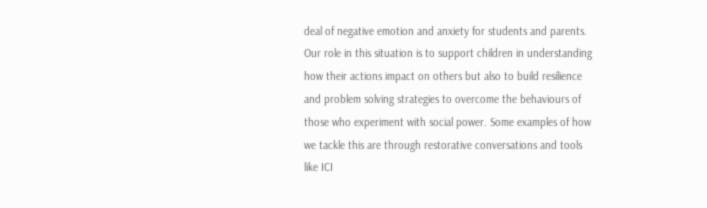deal of negative emotion and anxiety for students and parents. Our role in this situation is to support children in understanding how their actions impact on others but also to build resilience and problem solving strategies to overcome the behaviours of those who experiment with social power. Some examples of how we tackle this are through restorative conversations and tools like ICI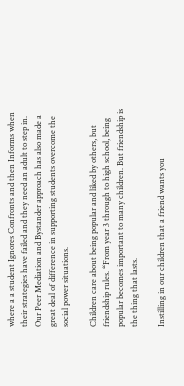where a a student Ignores Confronts and then Informs when their strategies have failed and they need an adult to step in. Our Peer Mediation and Bystander approach has also made a great deal of difference in supporting students overcome the social power situations.

Children care about being popular and liked by others, but friendship rules. “From year 3 through to high school, being popular becomes important to many children. But friendship is the thing that lasts.

Instilling in our children that a friend wants you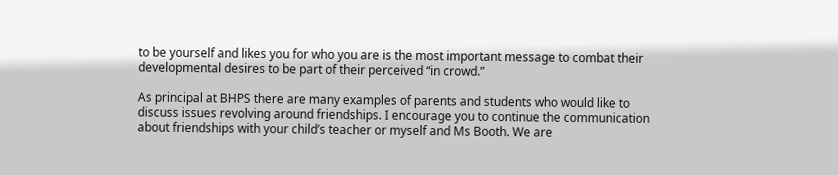to be yourself and likes you for who you are is the most important message to combat their developmental desires to be part of their perceived “in crowd.”

As principal at BHPS there are many examples of parents and students who would like to discuss issues revolving around friendships. I encourage you to continue the communication about friendships with your child’s teacher or myself and Ms Booth. We are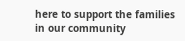here to support the families in our community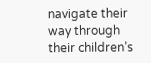navigate their way through their children’s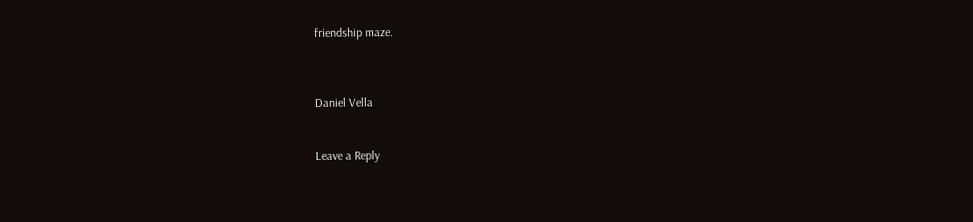friendship maze.



Daniel Vella


Leave a Reply